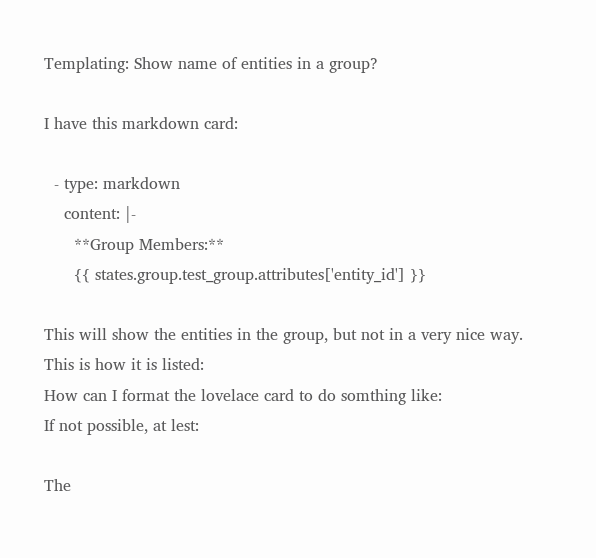Templating: Show name of entities in a group?

I have this markdown card:

  - type: markdown
    content: |-
      **Group Members:**
      {{ states.group.test_group.attributes['entity_id'] }}

This will show the entities in the group, but not in a very nice way. This is how it is listed:
How can I format the lovelace card to do somthing like:
If not possible, at lest:

The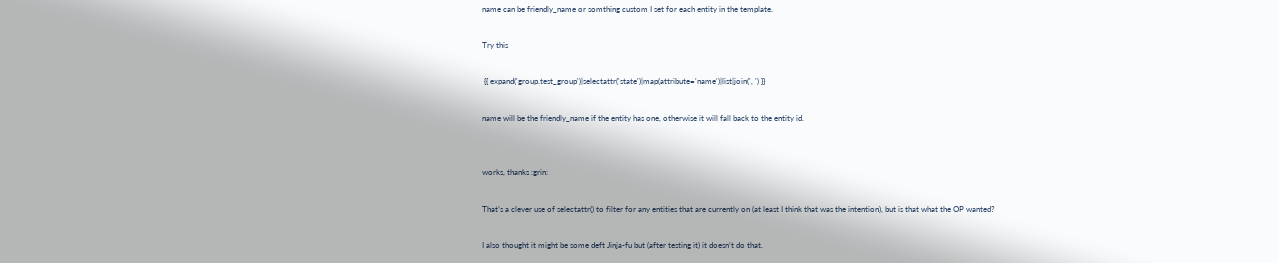name can be friendly_name or somthing custom I set for each entity in the template.

Try this

 {{ expand('group.test_group')|selectattr('state')|map(attribute='name')|list|join(', ') }}

name will be the friendly_name if the entity has one, otherwise it will fall back to the entity id.


works, thanks :grin:

That’s a clever use of selectattr() to filter for any entities that are currently on (at least I think that was the intention), but is that what the OP wanted?

I also thought it might be some deft Jinja-fu but (after testing it) it doesn’t do that.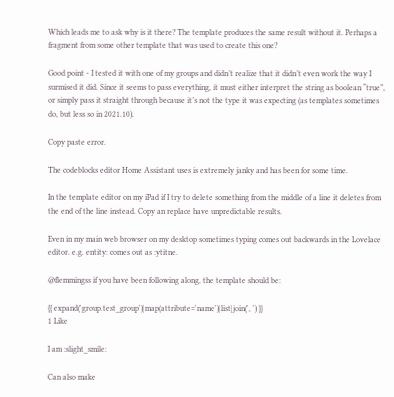Which leads me to ask why is it there? The template produces the same result without it. Perhaps a fragment from some other template that was used to create this one?

Good point - I tested it with one of my groups and didn’t realize that it didn’t even work the way I surmised it did. Since it seems to pass everything, it must either interpret the string as boolean “true”, or simply pass it straight through because it’s not the type it was expecting (as templates sometimes do, but less so in 2021.10).

Copy paste error.

The codeblocks editor Home Assistant uses is extremely janky and has been for some time.

In the template editor on my iPad if I try to delete something from the middle of a line it deletes from the end of the line instead. Copy an replace have unpredictable results.

Even in my main web browser on my desktop sometimes typing comes out backwards in the Lovelace editor. e.g. entity: comes out as :ytitne.

@flemmingss if you have been following along, the template should be:

{{ expand('group.test_group')|map(attribute='name')|list|join(', ') }}
1 Like

I am :slight_smile:

Can also make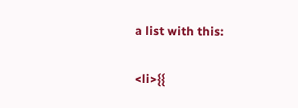a list with this:

<li>{{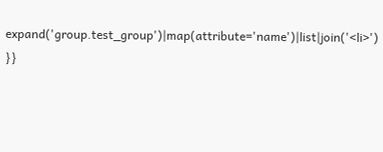expand('group.test_group')|map(attribute='name')|list|join('<li>') }}